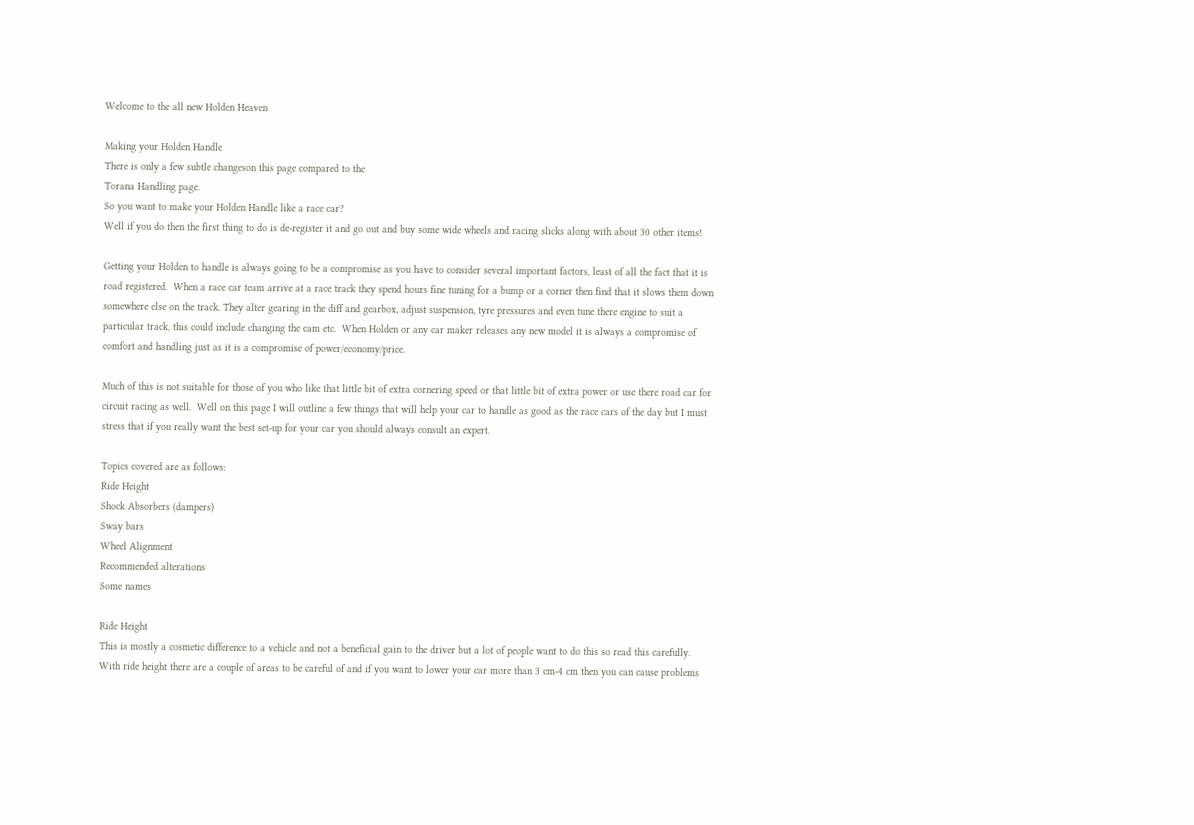Welcome to the all new Holden Heaven

Making your Holden Handle
There is only a few subtle changeson this page compared to the
Torana Handling page.
So you want to make your Holden Handle like a race car?
Well if you do then the first thing to do is de-register it and go out and buy some wide wheels and racing slicks along with about 30 other items!

Getting your Holden to handle is always going to be a compromise as you have to consider several important factors, least of all the fact that it is road registered.  When a race car team arrive at a race track they spend hours fine tuning for a bump or a corner then find that it slows them down somewhere else on the track. They alter gearing in the diff and gearbox, adjust suspension, tyre pressures and even tune there engine to suit a particular track, this could include changing the cam etc.  When Holden or any car maker releases any new model it is always a compromise of comfort and handling just as it is a compromise of power/economy/price.

Much of this is not suitable for those of you who like that little bit of extra cornering speed or that little bit of extra power or use there road car for circuit racing as well.  Well on this page I will outline a few things that will help your car to handle as good as the race cars of the day but I must stress that if you really want the best set-up for your car you should always consult an expert.

Topics covered are as follows:
Ride Height
Shock Absorbers (dampers)
Sway bars
Wheel Alignment
Recommended alterations
Some names

Ride Height
This is mostly a cosmetic difference to a vehicle and not a beneficial gain to the driver but a lot of people want to do this so read this carefully. With ride height there are a couple of areas to be careful of and if you want to lower your car more than 3 cm-4 cm then you can cause problems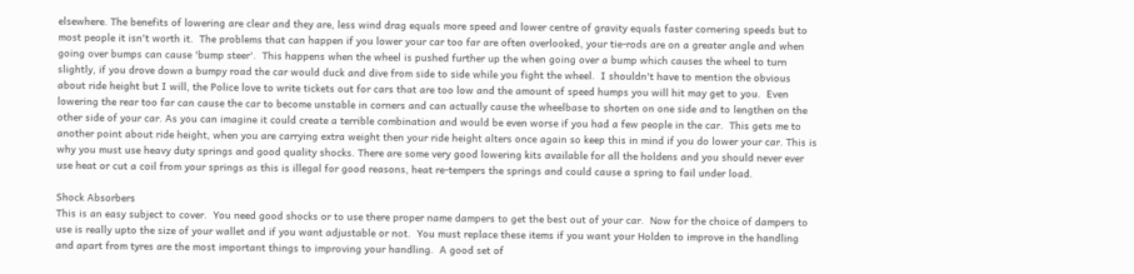elsewhere. The benefits of lowering are clear and they are, less wind drag equals more speed and lower centre of gravity equals faster cornering speeds but to most people it isn't worth it.  The problems that can happen if you lower your car too far are often overlooked, your tie-rods are on a greater angle and when going over bumps can cause 'bump steer'.  This happens when the wheel is pushed further up the when going over a bump which causes the wheel to turn slightly, if you drove down a bumpy road the car would duck and dive from side to side while you fight the wheel.  I shouldn't have to mention the obvious about ride height but I will, the Police love to write tickets out for cars that are too low and the amount of speed humps you will hit may get to you.  Even lowering the rear too far can cause the car to become unstable in corners and can actually cause the wheelbase to shorten on one side and to lengthen on the other side of your car. As you can imagine it could create a terrible combination and would be even worse if you had a few people in the car.  This gets me to another point about ride height, when you are carrying extra weight then your ride height alters once again so keep this in mind if you do lower your car. This is why you must use heavy duty springs and good quality shocks. There are some very good lowering kits available for all the holdens and you should never ever use heat or cut a coil from your springs as this is illegal for good reasons, heat re-tempers the springs and could cause a spring to fail under load.

Shock Absorbers
This is an easy subject to cover.  You need good shocks or to use there proper name dampers to get the best out of your car.  Now for the choice of dampers to use is really upto the size of your wallet and if you want adjustable or not.  You must replace these items if you want your Holden to improve in the handling and apart from tyres are the most important things to improving your handling.  A good set of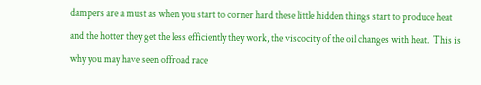dampers are a must as when you start to corner hard these little hidden things start to produce heat and the hotter they get the less efficiently they work, the viscocity of the oil changes with heat.  This is why you may have seen offroad race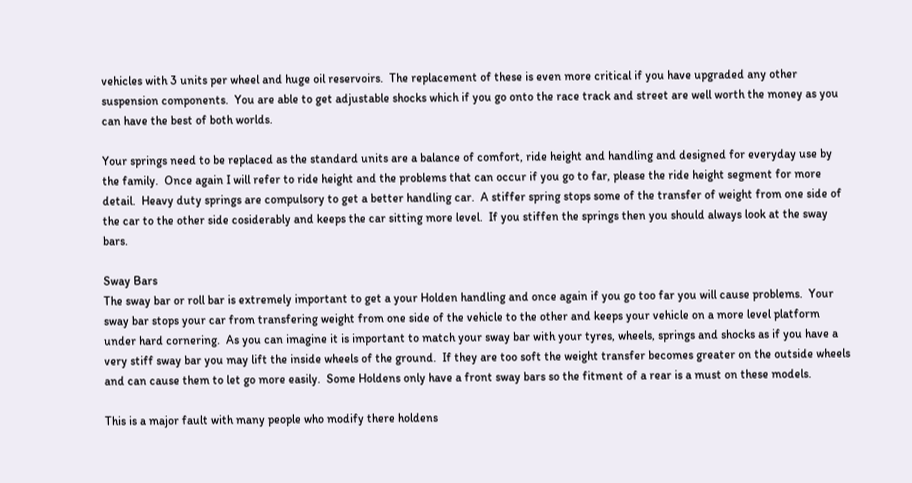vehicles with 3 units per wheel and huge oil reservoirs.  The replacement of these is even more critical if you have upgraded any other suspension components.  You are able to get adjustable shocks which if you go onto the race track and street are well worth the money as you can have the best of both worlds.

Your springs need to be replaced as the standard units are a balance of comfort, ride height and handling and designed for everyday use by the family.  Once again I will refer to ride height and the problems that can occur if you go to far, please the ride height segment for more detail.  Heavy duty springs are compulsory to get a better handling car.  A stiffer spring stops some of the transfer of weight from one side of the car to the other side cosiderably and keeps the car sitting more level.  If you stiffen the springs then you should always look at the sway bars.

Sway Bars
The sway bar or roll bar is extremely important to get a your Holden handling and once again if you go too far you will cause problems.  Your sway bar stops your car from transfering weight from one side of the vehicle to the other and keeps your vehicle on a more level platform under hard cornering.  As you can imagine it is important to match your sway bar with your tyres, wheels, springs and shocks as if you have a very stiff sway bar you may lift the inside wheels of the ground.  If they are too soft the weight transfer becomes greater on the outside wheels and can cause them to let go more easily.  Some Holdens only have a front sway bars so the fitment of a rear is a must on these models.

This is a major fault with many people who modify there holdens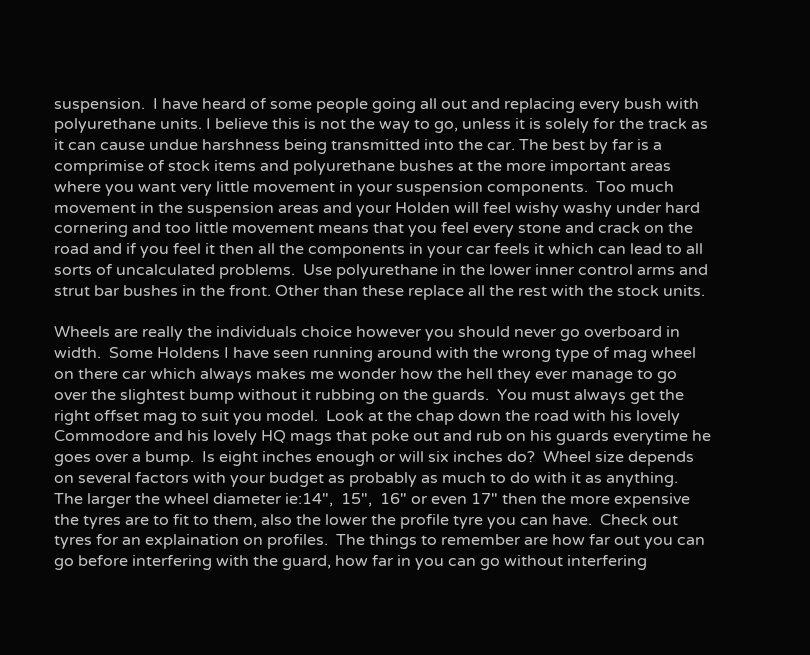suspension.  I have heard of some people going all out and replacing every bush with polyurethane units. I believe this is not the way to go, unless it is solely for the track as it can cause undue harshness being transmitted into the car. The best by far is a comprimise of stock items and polyurethane bushes at the more important areas where you want very little movement in your suspension components.  Too much movement in the suspension areas and your Holden will feel wishy washy under hard cornering and too little movement means that you feel every stone and crack on the road and if you feel it then all the components in your car feels it which can lead to all sorts of uncalculated problems.  Use polyurethane in the lower inner control arms and strut bar bushes in the front. Other than these replace all the rest with the stock units.

Wheels are really the individuals choice however you should never go overboard in width.  Some Holdens I have seen running around with the wrong type of mag wheel on there car which always makes me wonder how the hell they ever manage to go over the slightest bump without it rubbing on the guards.  You must always get the right offset mag to suit you model.  Look at the chap down the road with his lovely Commodore and his lovely HQ mags that poke out and rub on his guards everytime he goes over a bump.  Is eight inches enough or will six inches do?  Wheel size depends on several factors with your budget as probably as much to do with it as anything.  The larger the wheel diameter ie:14",  15",  16" or even 17" then the more expensive the tyres are to fit to them, also the lower the profile tyre you can have.  Check out tyres for an explaination on profiles.  The things to remember are how far out you can go before interfering with the guard, how far in you can go without interfering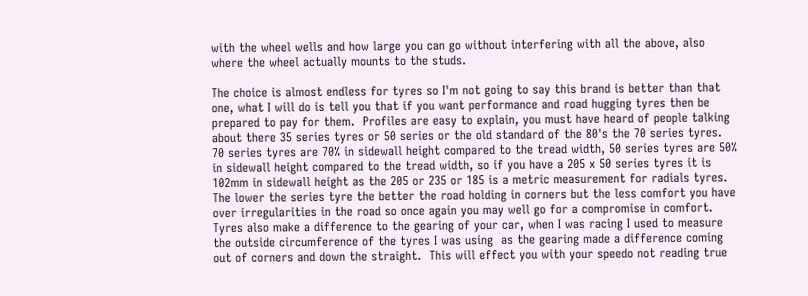with the wheel wells and how large you can go without interfering with all the above, also where the wheel actually mounts to the studs.

The choice is almost endless for tyres so I'm not going to say this brand is better than that one, what I will do is tell you that if you want performance and road hugging tyres then be prepared to pay for them.  Profiles are easy to explain, you must have heard of people talking about there 35 series tyres or 50 series or the old standard of the 80's the 70 series tyres.  70 series tyres are 70% in sidewall height compared to the tread width, 50 series tyres are 50% in sidewall height compared to the tread width, so if you have a 205 x 50 series tyres it is 102mm in sidewall height as the 205 or 235 or 185 is a metric measurement for radials tyres.  The lower the series tyre the better the road holding in corners but the less comfort you have over irregularities in the road so once again you may well go for a compromise in comfort.  Tyres also make a difference to the gearing of your car, when I was racing I used to measure the outside circumference of the tyres I was using  as the gearing made a difference coming out of corners and down the straight.  This will effect you with your speedo not reading true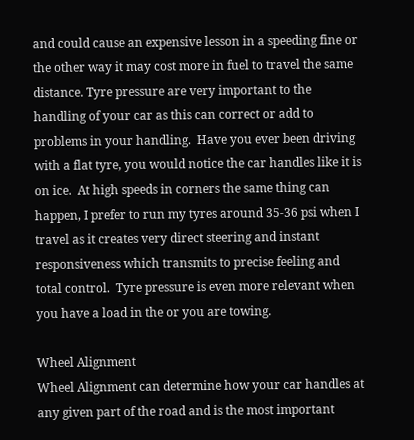and could cause an expensive lesson in a speeding fine or the other way it may cost more in fuel to travel the same distance. Tyre pressure are very important to the handling of your car as this can correct or add to problems in your handling.  Have you ever been driving with a flat tyre, you would notice the car handles like it is on ice.  At high speeds in corners the same thing can happen, I prefer to run my tyres around 35-36 psi when I travel as it creates very direct steering and instant responsiveness which transmits to precise feeling and total control.  Tyre pressure is even more relevant when you have a load in the or you are towing.

Wheel Alignment
Wheel Alignment can determine how your car handles at any given part of the road and is the most important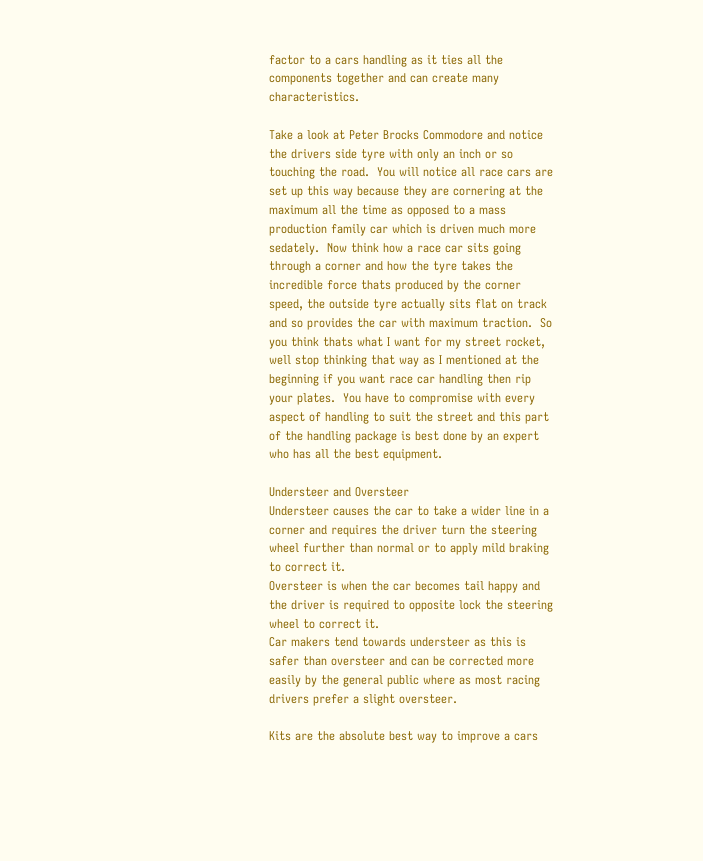factor to a cars handling as it ties all the components together and can create many characteristics.

Take a look at Peter Brocks Commodore and notice the drivers side tyre with only an inch or so touching the road.  You will notice all race cars are set up this way because they are cornering at the maximum all the time as opposed to a mass production family car which is driven much more sedately.  Now think how a race car sits going through a corner and how the tyre takes the incredible force thats produced by the corner speed, the outside tyre actually sits flat on track and so provides the car with maximum traction.  So you think thats what I want for my street rocket, well stop thinking that way as I mentioned at the beginning if you want race car handling then rip your plates.  You have to compromise with every aspect of handling to suit the street and this part of the handling package is best done by an expert who has all the best equipment.

Understeer and Oversteer
Understeer causes the car to take a wider line in a corner and requires the driver turn the steering wheel further than normal or to apply mild braking to correct it.
Oversteer is when the car becomes tail happy and the driver is required to opposite lock the steering wheel to correct it.
Car makers tend towards understeer as this is safer than oversteer and can be corrected more easily by the general public where as most racing drivers prefer a slight oversteer.

Kits are the absolute best way to improve a cars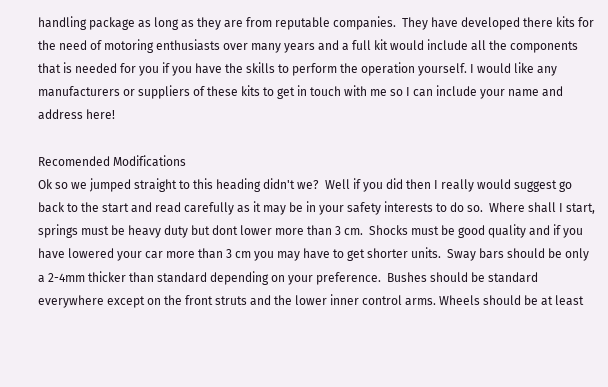handling package as long as they are from reputable companies.  They have developed there kits for the need of motoring enthusiasts over many years and a full kit would include all the components that is needed for you if you have the skills to perform the operation yourself. I would like any manufacturers or suppliers of these kits to get in touch with me so I can include your name and address here!

Recomended Modifications
Ok so we jumped straight to this heading didn't we?  Well if you did then I really would suggest go back to the start and read carefully as it may be in your safety interests to do so.  Where shall I start, springs must be heavy duty but dont lower more than 3 cm.  Shocks must be good quality and if you have lowered your car more than 3 cm you may have to get shorter units.  Sway bars should be only a 2-4mm thicker than standard depending on your preference.  Bushes should be standard everywhere except on the front struts and the lower inner control arms. Wheels should be at least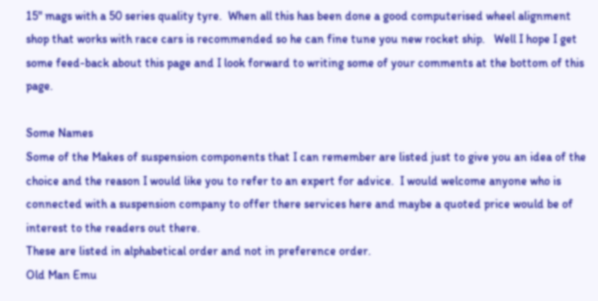15" mags with a 50 series quality tyre.  When all this has been done a good computerised wheel alignment shop that works with race cars is recommended so he can fine tune you new rocket ship.   Well I hope I get some feed-back about this page and I look forward to writing some of your comments at the bottom of this page.

Some Names
Some of the Makes of suspension components that I can remember are listed just to give you an idea of the choice and the reason I would like you to refer to an expert for advice.  I would welcome anyone who is connected with a suspension company to offer there services here and maybe a quoted price would be of interest to the readers out there.
These are listed in alphabetical order and not in preference order.
Old Man Emu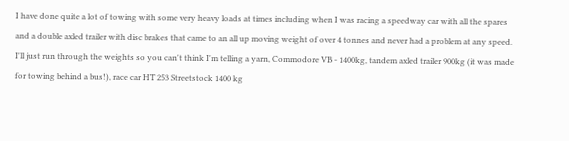I have done quite a lot of towing with some very heavy loads at times including when I was racing a speedway car with all the spares and a double axled trailer with disc brakes that came to an all up moving weight of over 4 tonnes and never had a problem at any speed.  I'll just run through the weights so you can't think I'm telling a yarn, Commodore VB - 1400kg, tandem axled trailer 900kg (it was made for towing behind a bus!), race car HT 253 Streetstock 1400 kg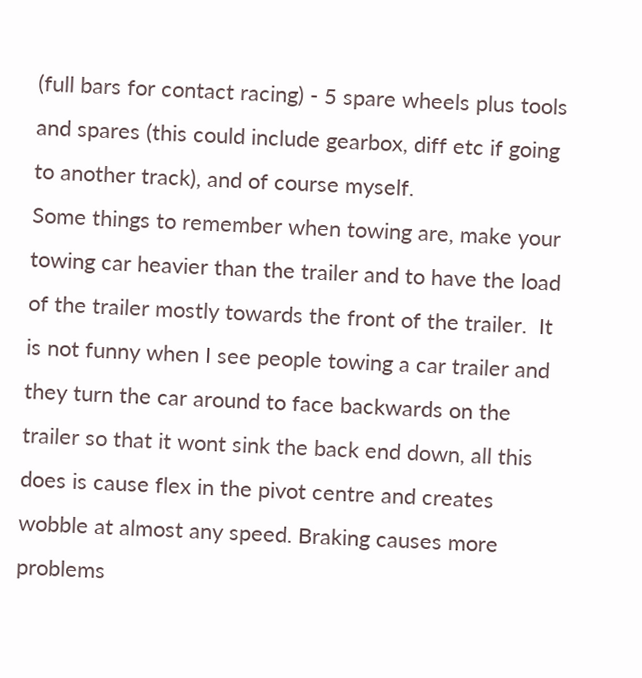(full bars for contact racing) - 5 spare wheels plus tools and spares (this could include gearbox, diff etc if going to another track), and of course myself.
Some things to remember when towing are, make your towing car heavier than the trailer and to have the load of the trailer mostly towards the front of the trailer.  It is not funny when I see people towing a car trailer and they turn the car around to face backwards on the trailer so that it wont sink the back end down, all this does is cause flex in the pivot centre and creates wobble at almost any speed. Braking causes more problems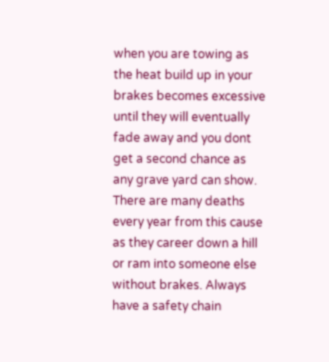when you are towing as the heat build up in your brakes becomes excessive until they will eventually fade away and you dont get a second chance as any grave yard can show. There are many deaths every year from this cause as they career down a hill or ram into someone else without brakes. Always have a safety chain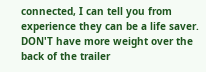connected, I can tell you from experience they can be a life saver.
DON'T have more weight over the back of the trailer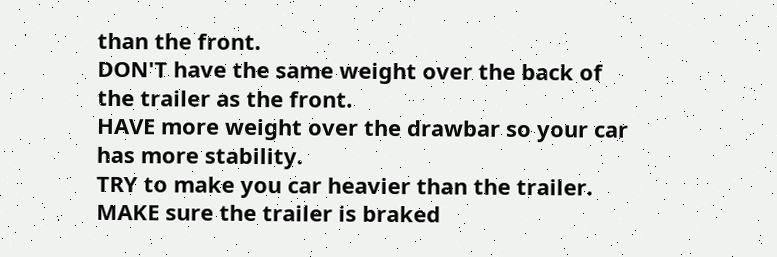than the front.
DON'T have the same weight over the back of the trailer as the front.
HAVE more weight over the drawbar so your car has more stability.
TRY to make you car heavier than the trailer.
MAKE sure the trailer is braked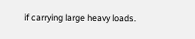if carrying large heavy loads.